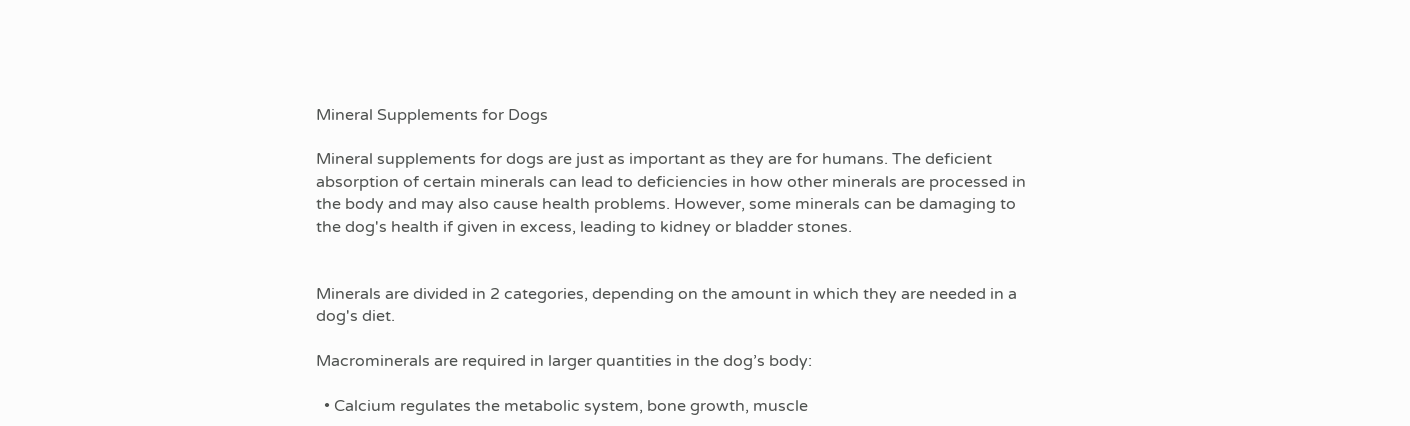Mineral Supplements for Dogs

Mineral supplements for dogs are just as important as they are for humans. The deficient absorption of certain minerals can lead to deficiencies in how other minerals are processed in the body and may also cause health problems. However, some minerals can be damaging to the dog's health if given in excess, leading to kidney or bladder stones.


Minerals are divided in 2 categories, depending on the amount in which they are needed in a dog's diet.

Macrominerals are required in larger quantities in the dog’s body:

  • Calcium regulates the metabolic system, bone growth, muscle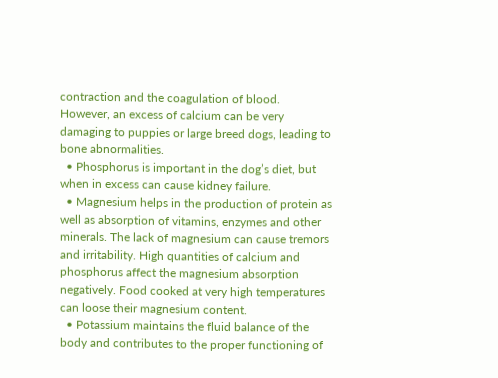contraction and the coagulation of blood. However, an excess of calcium can be very damaging to puppies or large breed dogs, leading to bone abnormalities.
  • Phosphorus is important in the dog’s diet, but when in excess can cause kidney failure.
  • Magnesium helps in the production of protein as well as absorption of vitamins, enzymes and other minerals. The lack of magnesium can cause tremors and irritability. High quantities of calcium and phosphorus affect the magnesium absorption negatively. Food cooked at very high temperatures can loose their magnesium content.
  • Potassium maintains the fluid balance of the body and contributes to the proper functioning of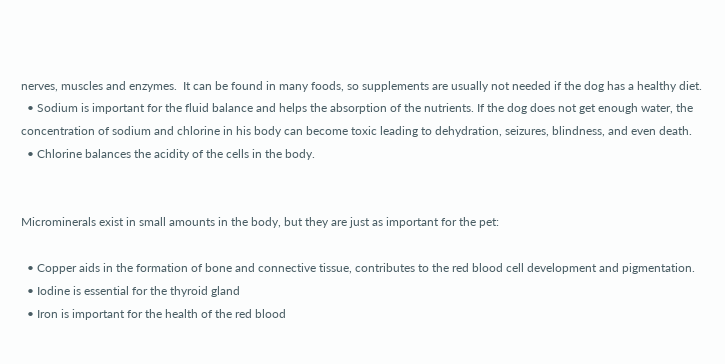nerves, muscles and enzymes.  It can be found in many foods, so supplements are usually not needed if the dog has a healthy diet.
  • Sodium is important for the fluid balance and helps the absorption of the nutrients. If the dog does not get enough water, the concentration of sodium and chlorine in his body can become toxic leading to dehydration, seizures, blindness, and even death.
  • Chlorine balances the acidity of the cells in the body.


Microminerals exist in small amounts in the body, but they are just as important for the pet:

  • Copper aids in the formation of bone and connective tissue, contributes to the red blood cell development and pigmentation.
  • Iodine is essential for the thyroid gland
  • Iron is important for the health of the red blood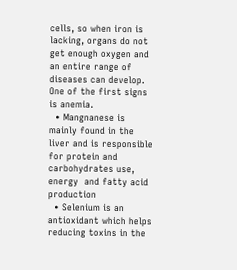cells, so when iron is lacking, organs do not get enough oxygen and an entire range of diseases can develop. One of the first signs is anemia.
  • Mangnanese is mainly found in the liver and is responsible for protein and carbohydrates use, energy  and fatty acid production
  • Selenium is an antioxidant which helps reducing toxins in the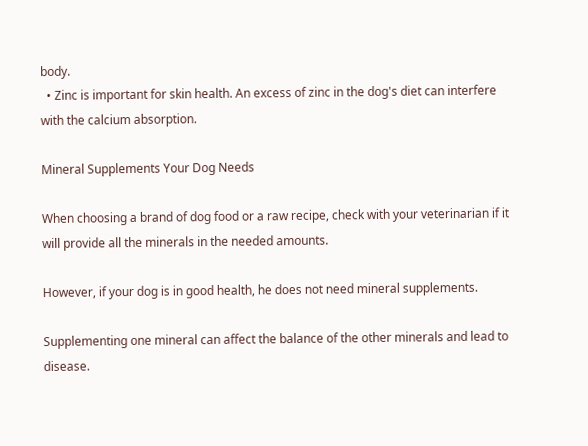body.
  • Zinc is important for skin health. An excess of zinc in the dog's diet can interfere with the calcium absorption.

Mineral Supplements Your Dog Needs

When choosing a brand of dog food or a raw recipe, check with your veterinarian if it will provide all the minerals in the needed amounts.

However, if your dog is in good health, he does not need mineral supplements.

Supplementing one mineral can affect the balance of the other minerals and lead to disease.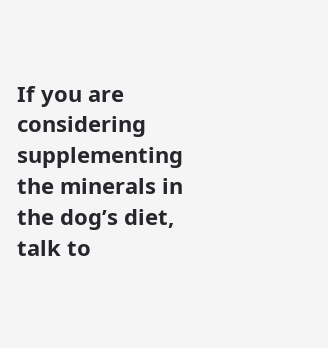If you are considering supplementing the minerals in the dog’s diet, talk to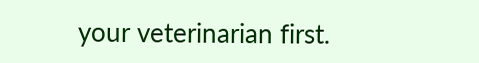your veterinarian first.